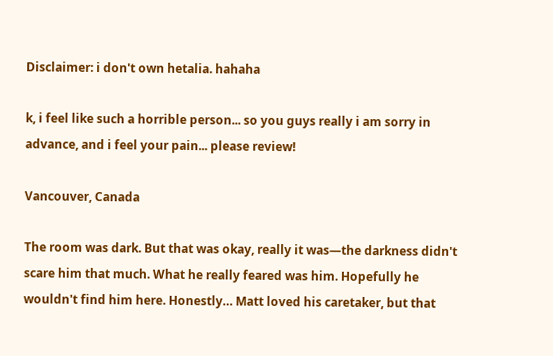Disclaimer: i don't own hetalia. hahaha

k, i feel like such a horrible person... so you guys really i am sorry in advance, and i feel your pain... please review!

Vancouver, Canada

The room was dark. But that was okay, really it was—the darkness didn't scare him that much. What he really feared was him. Hopefully he wouldn't find him here. Honestly… Matt loved his caretaker, but that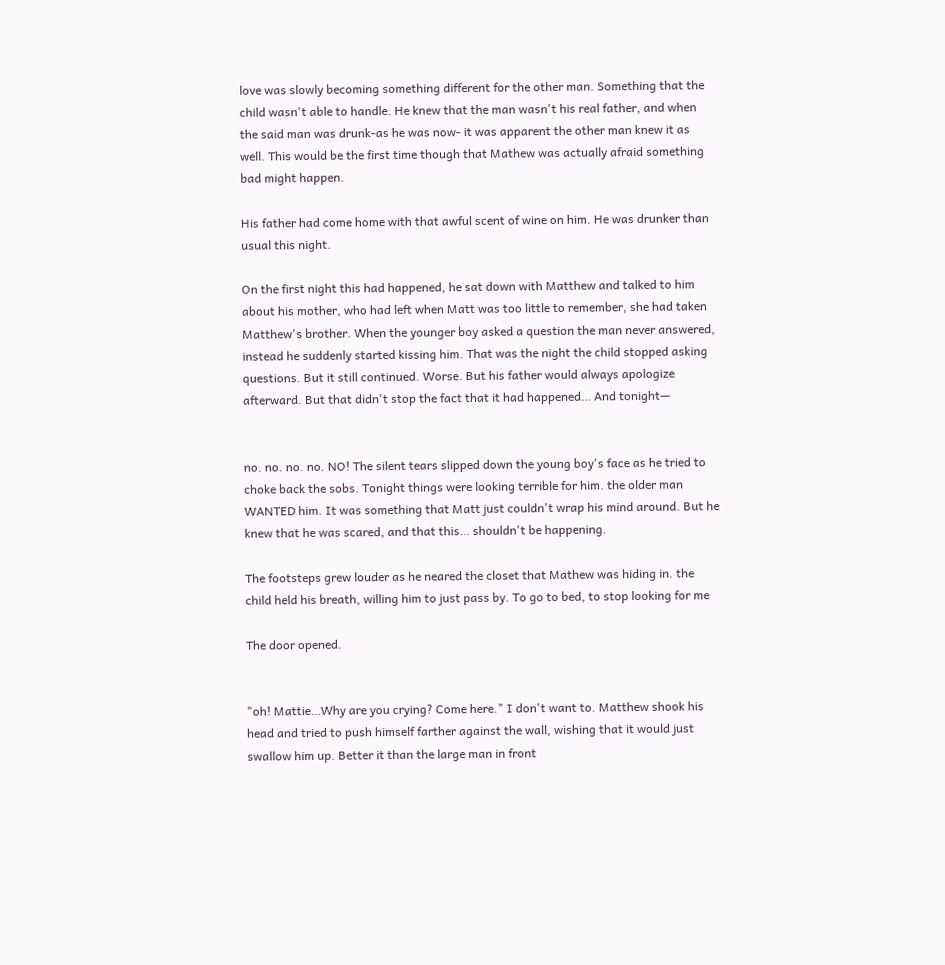love was slowly becoming something different for the other man. Something that the child wasn't able to handle. He knew that the man wasn't his real father, and when the said man was drunk-as he was now- it was apparent the other man knew it as well. This would be the first time though that Mathew was actually afraid something bad might happen.

His father had come home with that awful scent of wine on him. He was drunker than usual this night.

On the first night this had happened, he sat down with Matthew and talked to him about his mother, who had left when Matt was too little to remember, she had taken Matthew's brother. When the younger boy asked a question the man never answered, instead he suddenly started kissing him. That was the night the child stopped asking questions. But it still continued. Worse. But his father would always apologize afterward. But that didn't stop the fact that it had happened… And tonight—


no. no. no. no. NO! The silent tears slipped down the young boy's face as he tried to choke back the sobs. Tonight things were looking terrible for him. the older man WANTED him. It was something that Matt just couldn't wrap his mind around. But he knew that he was scared, and that this… shouldn't be happening.

The footsteps grew louder as he neared the closet that Mathew was hiding in. the child held his breath, willing him to just pass by. To go to bed, to stop looking for me

The door opened.


"oh! Mattie…Why are you crying? Come here." I don't want to. Matthew shook his head and tried to push himself farther against the wall, wishing that it would just swallow him up. Better it than the large man in front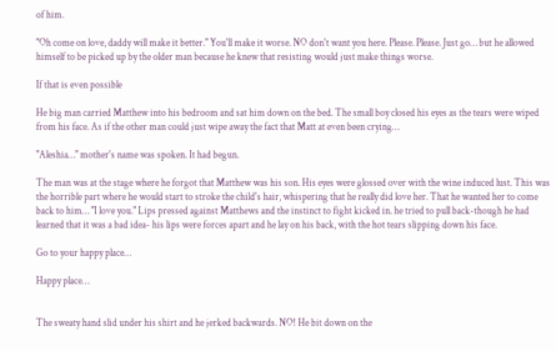of him.

"Oh come on love, daddy will make it better." You'll make it worse. NO don't want you here. Please. Please. Just go… but he allowed himself to be picked up by the older man because he knew that resisting would just make things worse.

If that is even possible

He big man carried Matthew into his bedroom and sat him down on the bed. The small boy closed his eyes as the tears were wiped from his face. As if the other man could just wipe away the fact that Matt at even been crying…

"Aleshia…" mother's name was spoken. It had begun.

The man was at the stage where he forgot that Matthew was his son. His eyes were glossed over with the wine induced lust. This was the horrible part where he would start to stroke the child's hair, whispering that he really did love her. That he wanted her to come back to him… "I love you." Lips pressed against Matthews and the instinct to fight kicked in. he tried to pull back-though he had learned that it was a bad idea- his lips were forces apart and he lay on his back, with the hot tears slipping down his face.

Go to your happy place…

Happy place…


The sweaty hand slid under his shirt and he jerked backwards. NO! He bit down on the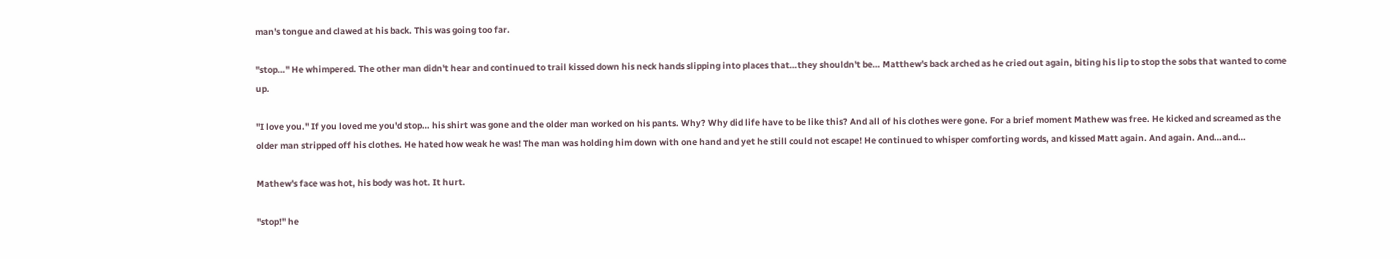man's tongue and clawed at his back. This was going too far.

"stop…" He whimpered. The other man didn't hear and continued to trail kissed down his neck hands slipping into places that…they shouldn't be… Matthew's back arched as he cried out again, biting his lip to stop the sobs that wanted to come up.

"I love you." If you loved me you'd stop… his shirt was gone and the older man worked on his pants. Why? Why did life have to be like this? And all of his clothes were gone. For a brief moment Mathew was free. He kicked and screamed as the older man stripped off his clothes. He hated how weak he was! The man was holding him down with one hand and yet he still could not escape! He continued to whisper comforting words, and kissed Matt again. And again. And…and…

Mathew's face was hot, his body was hot. It hurt.

"stop!" he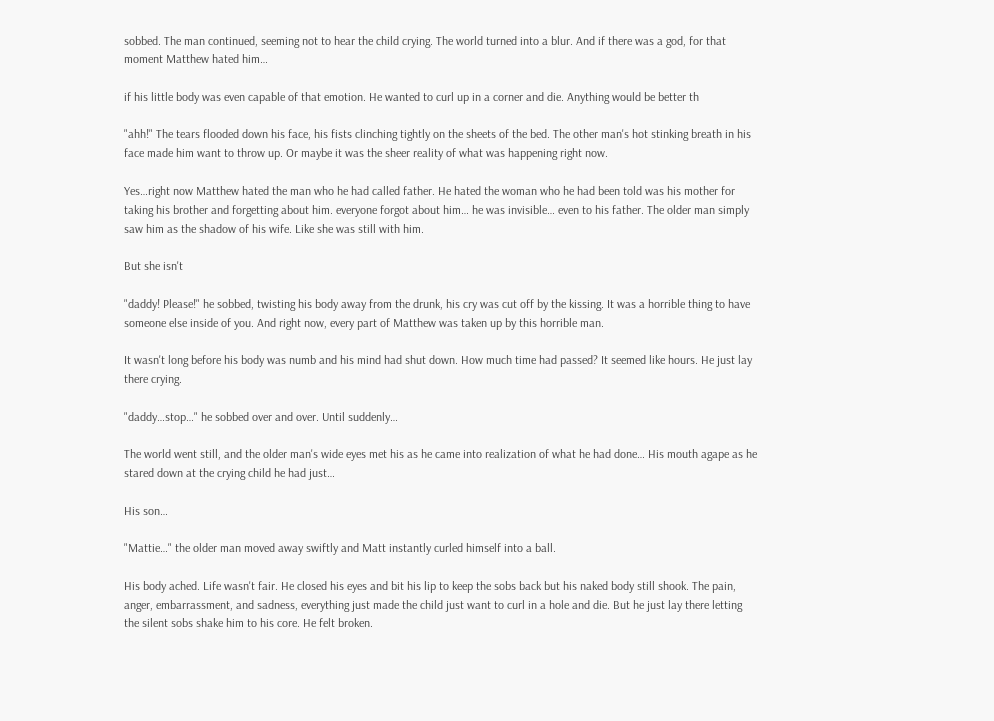sobbed. The man continued, seeming not to hear the child crying. The world turned into a blur. And if there was a god, for that moment Matthew hated him…

if his little body was even capable of that emotion. He wanted to curl up in a corner and die. Anything would be better th

"ahh!" The tears flooded down his face, his fists clinching tightly on the sheets of the bed. The other man's hot stinking breath in his face made him want to throw up. Or maybe it was the sheer reality of what was happening right now.

Yes…right now Matthew hated the man who he had called father. He hated the woman who he had been told was his mother for taking his brother and forgetting about him. everyone forgot about him… he was invisible… even to his father. The older man simply saw him as the shadow of his wife. Like she was still with him.

But she isn't

"daddy! Please!" he sobbed, twisting his body away from the drunk, his cry was cut off by the kissing. It was a horrible thing to have someone else inside of you. And right now, every part of Matthew was taken up by this horrible man.

It wasn't long before his body was numb and his mind had shut down. How much time had passed? It seemed like hours. He just lay there crying.

"daddy…stop…" he sobbed over and over. Until suddenly…

The world went still, and the older man's wide eyes met his as he came into realization of what he had done… His mouth agape as he stared down at the crying child he had just…

His son…

"Mattie…" the older man moved away swiftly and Matt instantly curled himself into a ball.

His body ached. Life wasn't fair. He closed his eyes and bit his lip to keep the sobs back but his naked body still shook. The pain, anger, embarrassment, and sadness, everything just made the child just want to curl in a hole and die. But he just lay there letting the silent sobs shake him to his core. He felt broken.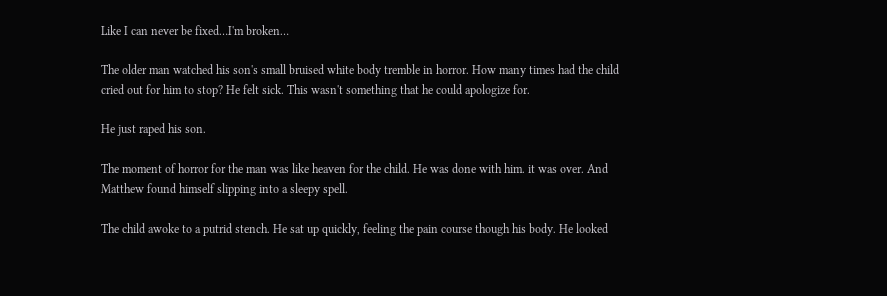Like I can never be fixed…I'm broken…

The older man watched his son's small bruised white body tremble in horror. How many times had the child cried out for him to stop? He felt sick. This wasn't something that he could apologize for.

He just raped his son.

The moment of horror for the man was like heaven for the child. He was done with him. it was over. And Matthew found himself slipping into a sleepy spell.

The child awoke to a putrid stench. He sat up quickly, feeling the pain course though his body. He looked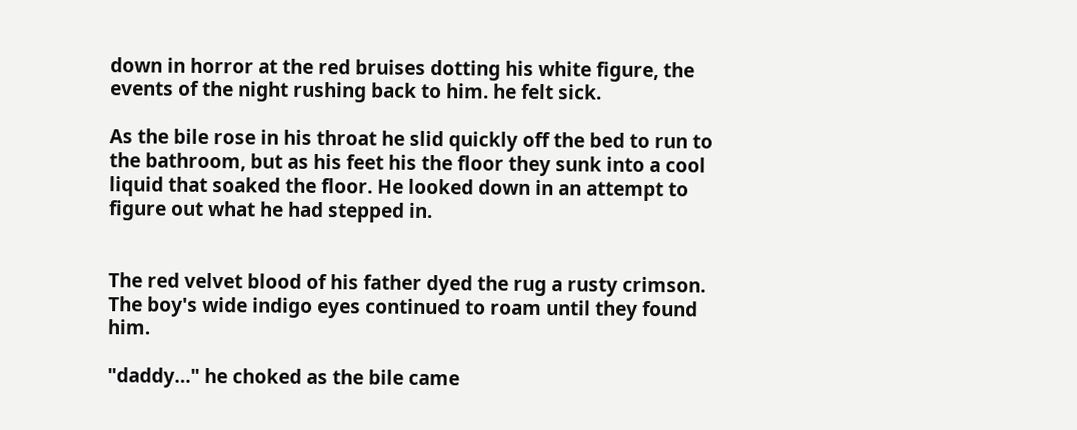down in horror at the red bruises dotting his white figure, the events of the night rushing back to him. he felt sick.

As the bile rose in his throat he slid quickly off the bed to run to the bathroom, but as his feet his the floor they sunk into a cool liquid that soaked the floor. He looked down in an attempt to figure out what he had stepped in.


The red velvet blood of his father dyed the rug a rusty crimson. The boy's wide indigo eyes continued to roam until they found him.

"daddy…" he choked as the bile came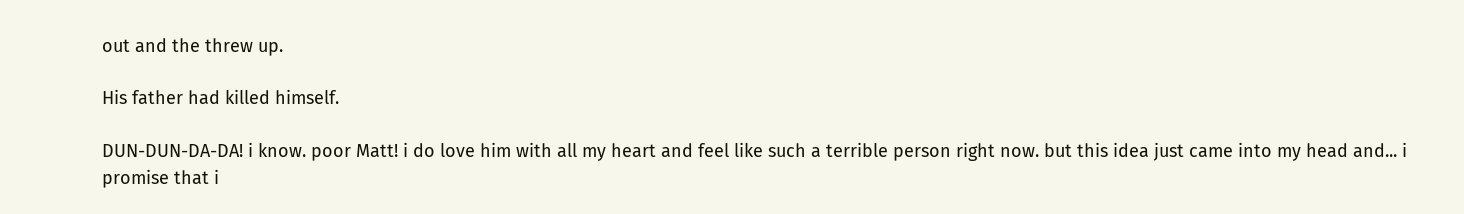out and the threw up.

His father had killed himself.

DUN-DUN-DA-DA! i know. poor Matt! i do love him with all my heart and feel like such a terrible person right now. but this idea just came into my head and... i promise that i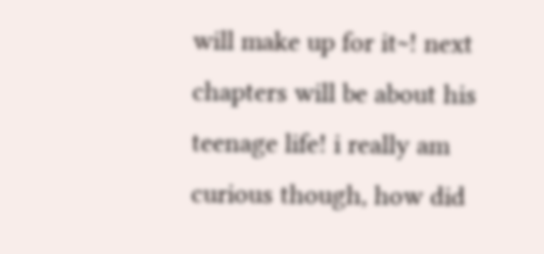will make up for it~! next chapters will be about his teenage life! i really am curious though, how did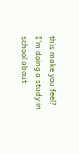this make you feel? I'm doing a study in school about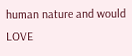human nature and would LOVE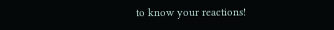to know your reactions!